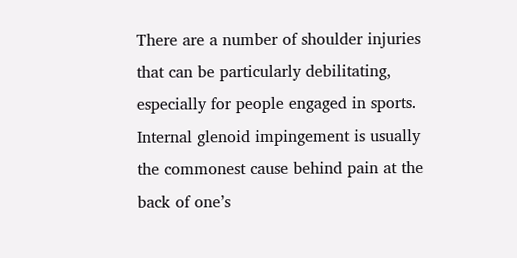There are a number of shoulder injuries that can be particularly debilitating, especially for people engaged in sports. Internal glenoid impingement is usually the commonest cause behind pain at the back of one’s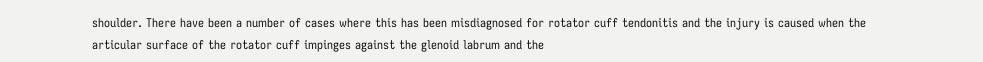shoulder. There have been a number of cases where this has been misdiagnosed for rotator cuff tendonitis and the injury is caused when the articular surface of the rotator cuff impinges against the glenoid labrum and the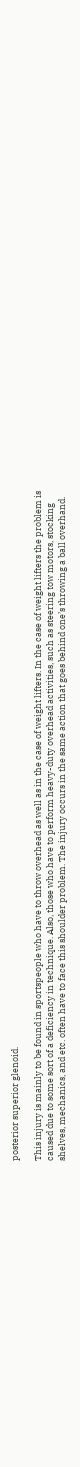posterior superior glenoid.

This injury is mainly to be found in sportspeople who have to throw overhead as well as in the case of weight lifters. In the case of weight lifters the problem is caused due to some sort of a deficiency in technique. Also, those who have to perform heavy-duty overhead activities, such as steering tow motors, stocking shelves, mechanics, and etc. often have to face this shoulder problem. The injury occurs in the same action that goes behind one’s throwing a ball overhand.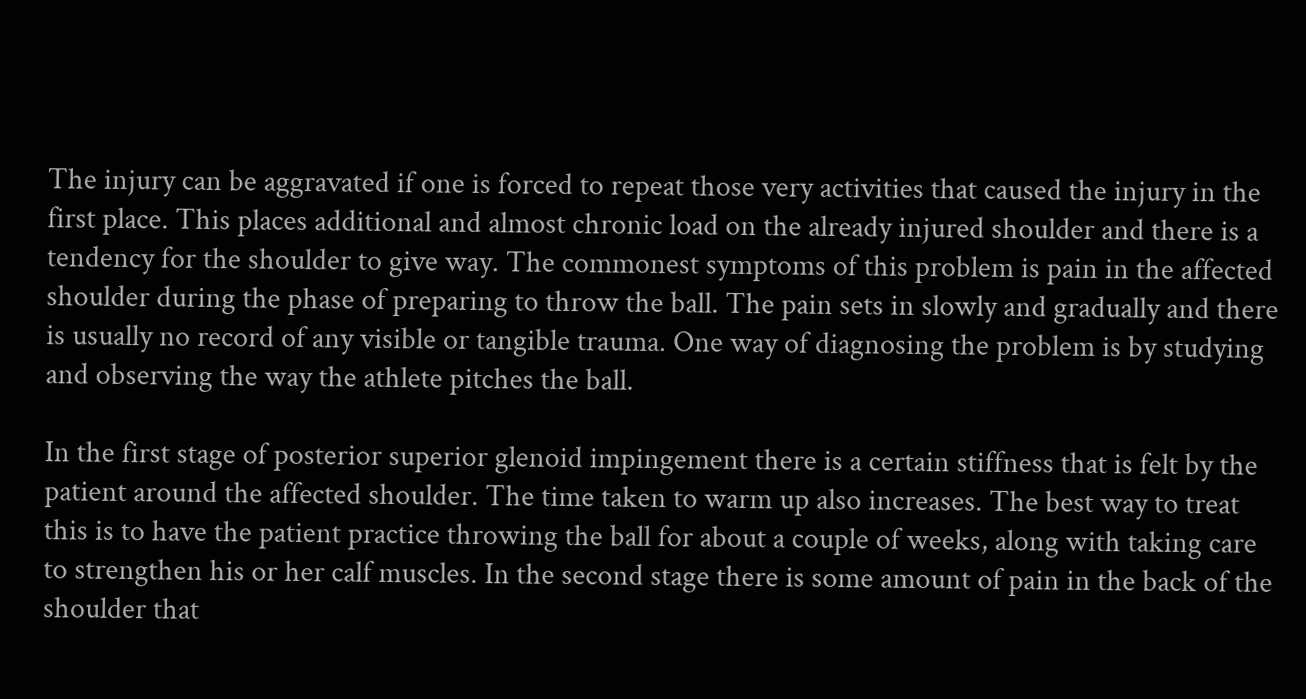The injury can be aggravated if one is forced to repeat those very activities that caused the injury in the first place. This places additional and almost chronic load on the already injured shoulder and there is a tendency for the shoulder to give way. The commonest symptoms of this problem is pain in the affected shoulder during the phase of preparing to throw the ball. The pain sets in slowly and gradually and there is usually no record of any visible or tangible trauma. One way of diagnosing the problem is by studying and observing the way the athlete pitches the ball.

In the first stage of posterior superior glenoid impingement there is a certain stiffness that is felt by the patient around the affected shoulder. The time taken to warm up also increases. The best way to treat this is to have the patient practice throwing the ball for about a couple of weeks, along with taking care to strengthen his or her calf muscles. In the second stage there is some amount of pain in the back of the shoulder that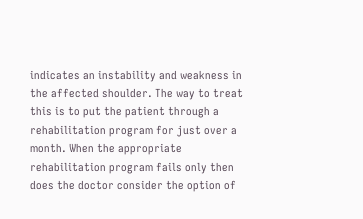indicates an instability and weakness in the affected shoulder. The way to treat this is to put the patient through a rehabilitation program for just over a month. When the appropriate rehabilitation program fails only then does the doctor consider the option of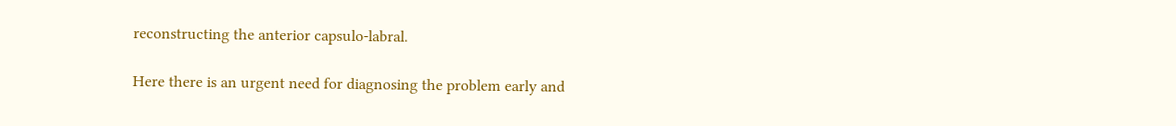reconstructing the anterior capsulo-labral.

Here there is an urgent need for diagnosing the problem early and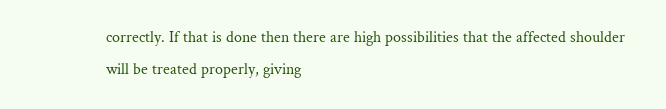correctly. If that is done then there are high possibilities that the affected shoulder will be treated properly, giving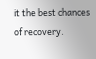it the best chances of recovery.